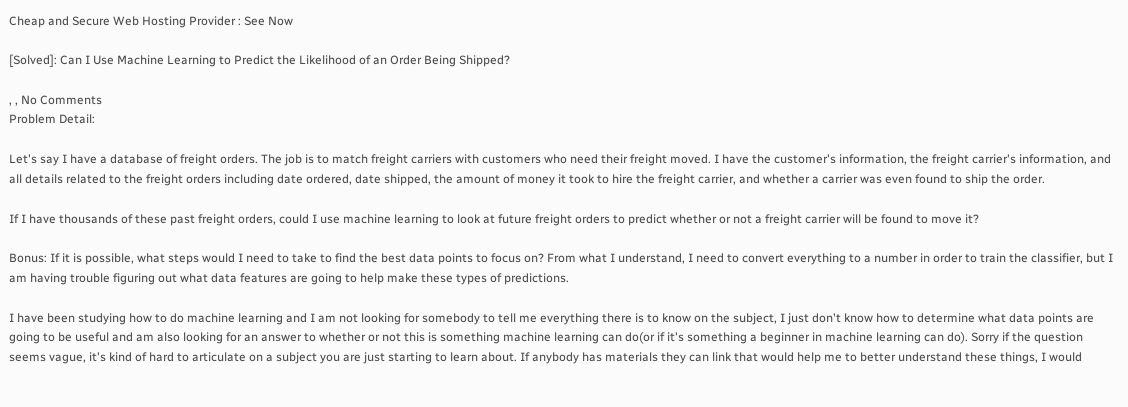Cheap and Secure Web Hosting Provider : See Now

[Solved]: Can I Use Machine Learning to Predict the Likelihood of an Order Being Shipped?

, , No Comments
Problem Detail:

Let's say I have a database of freight orders. The job is to match freight carriers with customers who need their freight moved. I have the customer's information, the freight carrier's information, and all details related to the freight orders including date ordered, date shipped, the amount of money it took to hire the freight carrier, and whether a carrier was even found to ship the order.

If I have thousands of these past freight orders, could I use machine learning to look at future freight orders to predict whether or not a freight carrier will be found to move it?

Bonus: If it is possible, what steps would I need to take to find the best data points to focus on? From what I understand, I need to convert everything to a number in order to train the classifier, but I am having trouble figuring out what data features are going to help make these types of predictions.

I have been studying how to do machine learning and I am not looking for somebody to tell me everything there is to know on the subject, I just don't know how to determine what data points are going to be useful and am also looking for an answer to whether or not this is something machine learning can do(or if it's something a beginner in machine learning can do). Sorry if the question seems vague, it's kind of hard to articulate on a subject you are just starting to learn about. If anybody has materials they can link that would help me to better understand these things, I would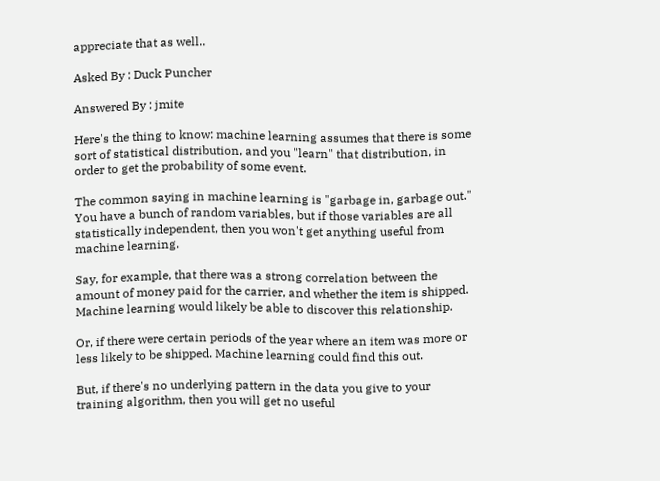appreciate that as well..

Asked By : Duck Puncher

Answered By : jmite

Here's the thing to know: machine learning assumes that there is some sort of statistical distribution, and you "learn" that distribution, in order to get the probability of some event.

The common saying in machine learning is "garbage in, garbage out." You have a bunch of random variables, but if those variables are all statistically independent, then you won't get anything useful from machine learning.

Say, for example, that there was a strong correlation between the amount of money paid for the carrier, and whether the item is shipped. Machine learning would likely be able to discover this relationship.

Or, if there were certain periods of the year where an item was more or less likely to be shipped. Machine learning could find this out.

But, if there's no underlying pattern in the data you give to your training algorithm, then you will get no useful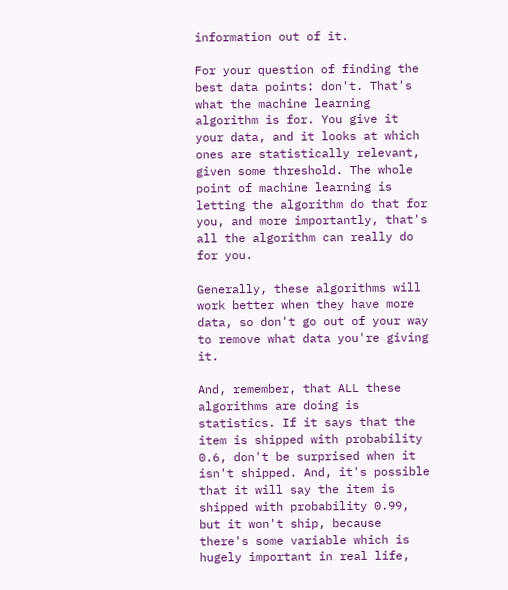information out of it.

For your question of finding the best data points: don't. That's what the machine learning algorithm is for. You give it your data, and it looks at which ones are statistically relevant, given some threshold. The whole point of machine learning is letting the algorithm do that for you, and more importantly, that's all the algorithm can really do for you.

Generally, these algorithms will work better when they have more data, so don't go out of your way to remove what data you're giving it.

And, remember, that ALL these algorithms are doing is statistics. If it says that the item is shipped with probability 0.6, don't be surprised when it isn't shipped. And, it's possible that it will say the item is shipped with probability 0.99, but it won't ship, because there's some variable which is hugely important in real life,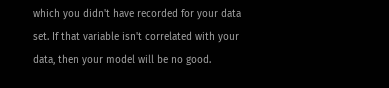which you didn't have recorded for your data set. If that variable isn't correlated with your data, then your model will be no good.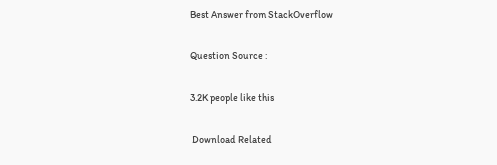Best Answer from StackOverflow

Question Source :

3.2K people like this

 Download Related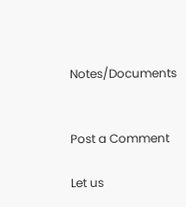Notes/Documents


Post a Comment

Let us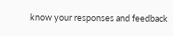know your responses and feedback